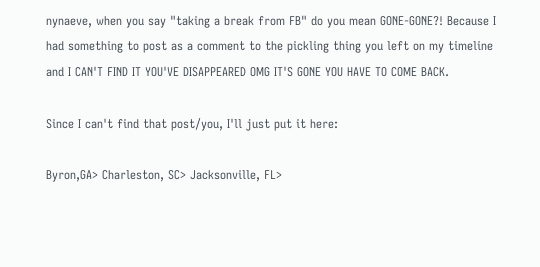nynaeve, when you say "taking a break from FB" do you mean GONE-GONE?! Because I had something to post as a comment to the pickling thing you left on my timeline and I CAN'T FIND IT YOU'VE DISAPPEARED OMG IT'S GONE YOU HAVE TO COME BACK.

Since I can't find that post/you, I'll just put it here:

Byron,GA> Charleston, SC> Jacksonville, FL>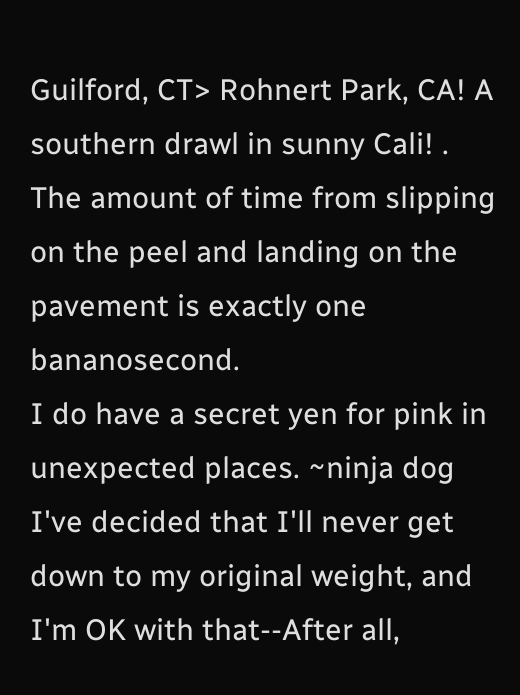Guilford, CT> Rohnert Park, CA! A southern drawl in sunny Cali! .
The amount of time from slipping on the peel and landing on the pavement is exactly one bananosecond.
I do have a secret yen for pink in unexpected places. ~ninja dog
I've decided that I'll never get down to my original weight, and I'm OK with that--After all,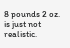8 pounds 2 oz. is just not realistic.